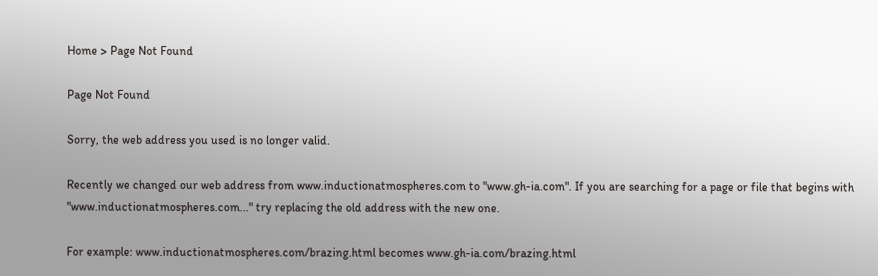Home > Page Not Found

Page Not Found

Sorry, the web address you used is no longer valid.

Recently we changed our web address from www.inductionatmospheres.com to "www.gh-ia.com". If you are searching for a page or file that begins with "www.inductionatmospheres.com..." try replacing the old address with the new one.

For example: www.inductionatmospheres.com/brazing.html becomes www.gh-ia.com/brazing.html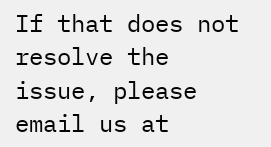If that does not resolve the issue, please email us at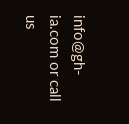info@gh-ia.com or call us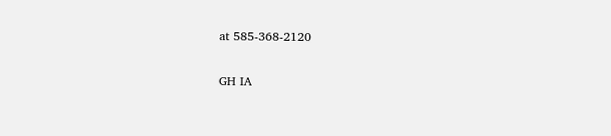at 585-368-2120

GH IA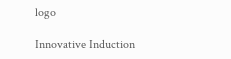logo

Innovative Induction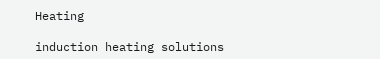Heating

induction heating solutions